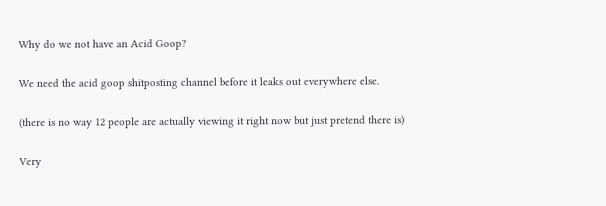Why do we not have an Acid Goop?

We need the acid goop shitposting channel before it leaks out everywhere else.

(there is no way 12 people are actually viewing it right now but just pretend there is)

Very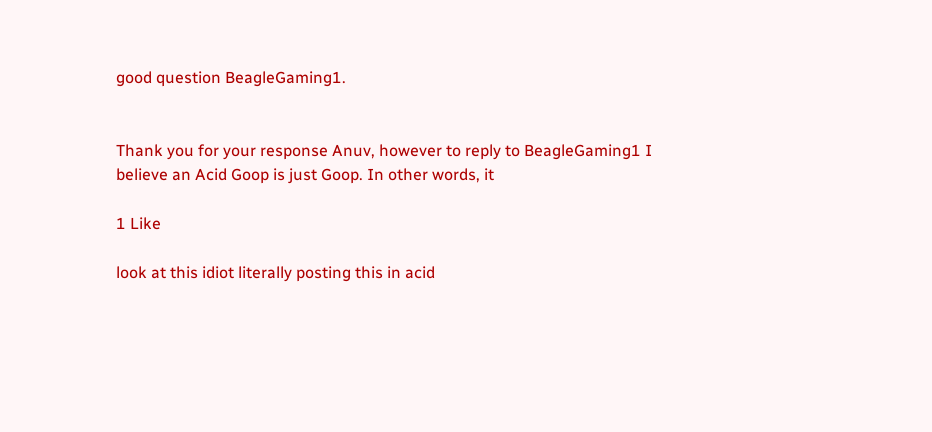good question BeagleGaming1.


Thank you for your response Anuv, however to reply to BeagleGaming1 I believe an Acid Goop is just Goop. In other words, it

1 Like

look at this idiot literally posting this in acid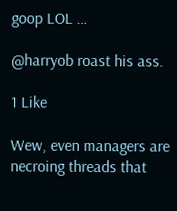goop LOL …

@harryob roast his ass.

1 Like

Wew, even managers are necroing threads that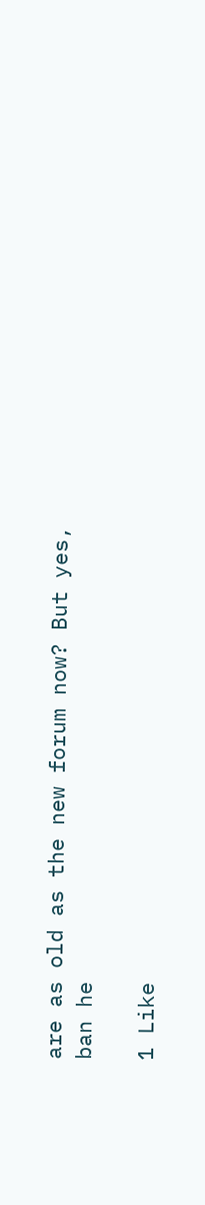are as old as the new forum now? But yes, ban he

1 Like